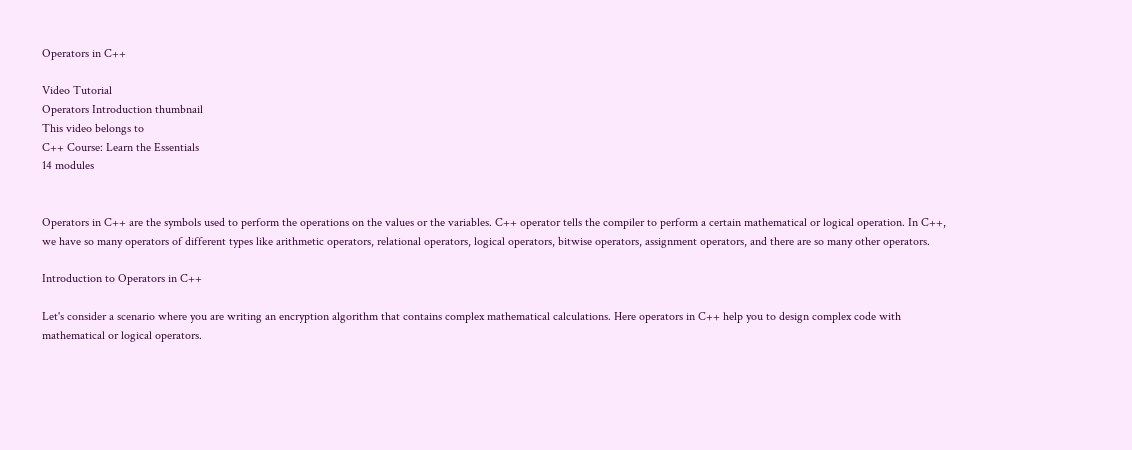Operators in C++

Video Tutorial
Operators Introduction thumbnail
This video belongs to
C++ Course: Learn the Essentials
14 modules


Operators in C++ are the symbols used to perform the operations on the values or the variables. C++ operator tells the compiler to perform a certain mathematical or logical operation. In C++, we have so many operators of different types like arithmetic operators, relational operators, logical operators, bitwise operators, assignment operators, and there are so many other operators.

Introduction to Operators in C++

Let's consider a scenario where you are writing an encryption algorithm that contains complex mathematical calculations. Here operators in C++ help you to design complex code with mathematical or logical operators.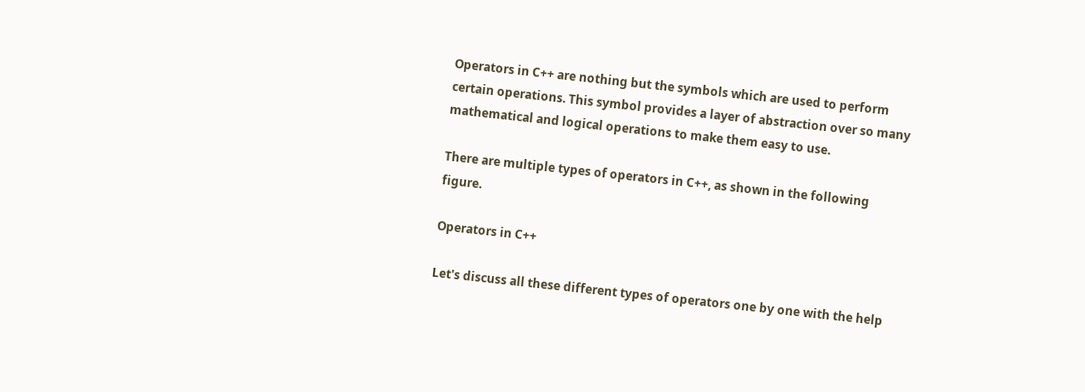Operators in C++ are nothing but the symbols which are used to perform certain operations. This symbol provides a layer of abstraction over so many mathematical and logical operations to make them easy to use.

There are multiple types of operators in C++, as shown in the following figure.

Operators in C++

Let's discuss all these different types of operators one by one with the help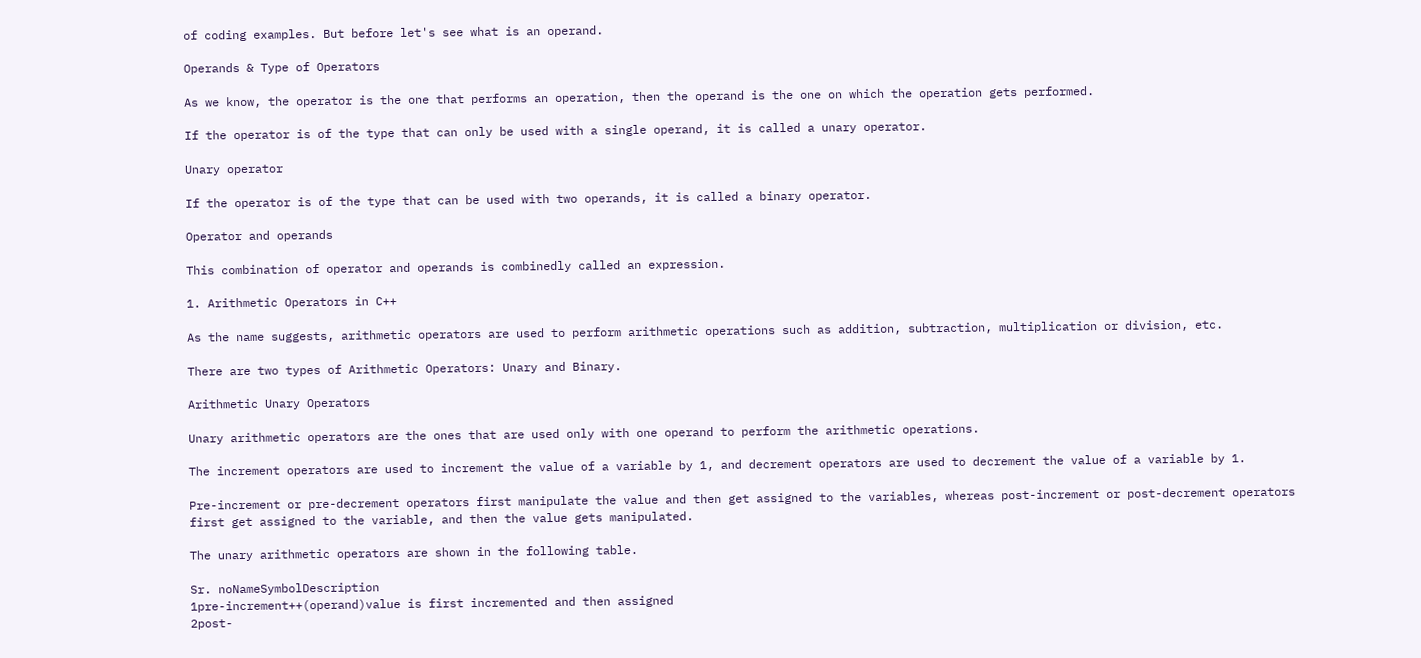of coding examples. But before let's see what is an operand.

Operands & Type of Operators

As we know, the operator is the one that performs an operation, then the operand is the one on which the operation gets performed.

If the operator is of the type that can only be used with a single operand, it is called a unary operator.

Unary operator

If the operator is of the type that can be used with two operands, it is called a binary operator.

Operator and operands

This combination of operator and operands is combinedly called an expression.

1. Arithmetic Operators in C++

As the name suggests, arithmetic operators are used to perform arithmetic operations such as addition, subtraction, multiplication or division, etc.

There are two types of Arithmetic Operators: Unary and Binary.

Arithmetic Unary Operators

Unary arithmetic operators are the ones that are used only with one operand to perform the arithmetic operations.

The increment operators are used to increment the value of a variable by 1, and decrement operators are used to decrement the value of a variable by 1.

Pre-increment or pre-decrement operators first manipulate the value and then get assigned to the variables, whereas post-increment or post-decrement operators first get assigned to the variable, and then the value gets manipulated.

The unary arithmetic operators are shown in the following table.

Sr. noNameSymbolDescription
1pre-increment++(operand)value is first incremented and then assigned
2post-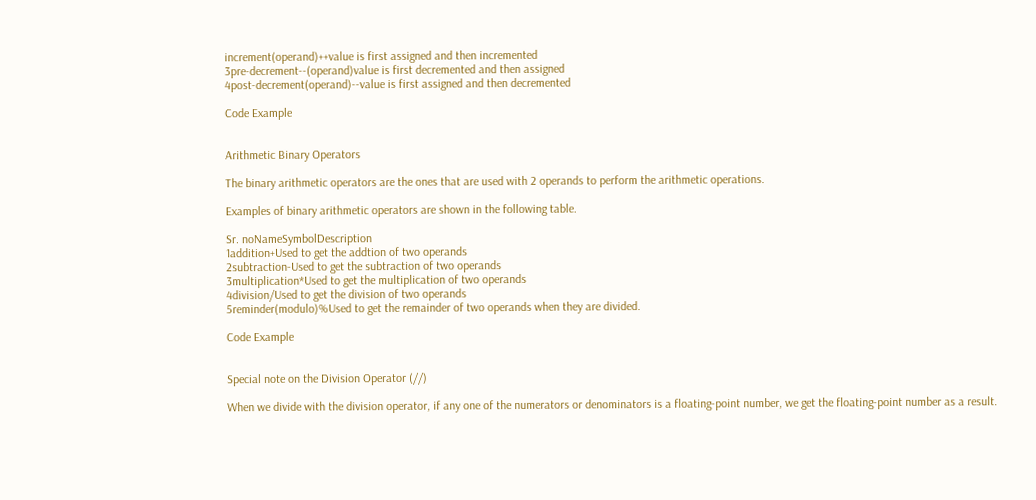increment(operand)++value is first assigned and then incremented
3pre-decrement--(operand)value is first decremented and then assigned
4post-decrement(operand)--value is first assigned and then decremented

Code Example


Arithmetic Binary Operators

The binary arithmetic operators are the ones that are used with 2 operands to perform the arithmetic operations.

Examples of binary arithmetic operators are shown in the following table.

Sr. noNameSymbolDescription
1addition+Used to get the addtion of two operands
2subtraction-Used to get the subtraction of two operands
3multiplication*Used to get the multiplication of two operands
4division/Used to get the division of two operands
5reminder(modulo)%Used to get the remainder of two operands when they are divided.

Code Example


Special note on the Division Operator (//)

When we divide with the division operator, if any one of the numerators or denominators is a floating-point number, we get the floating-point number as a result.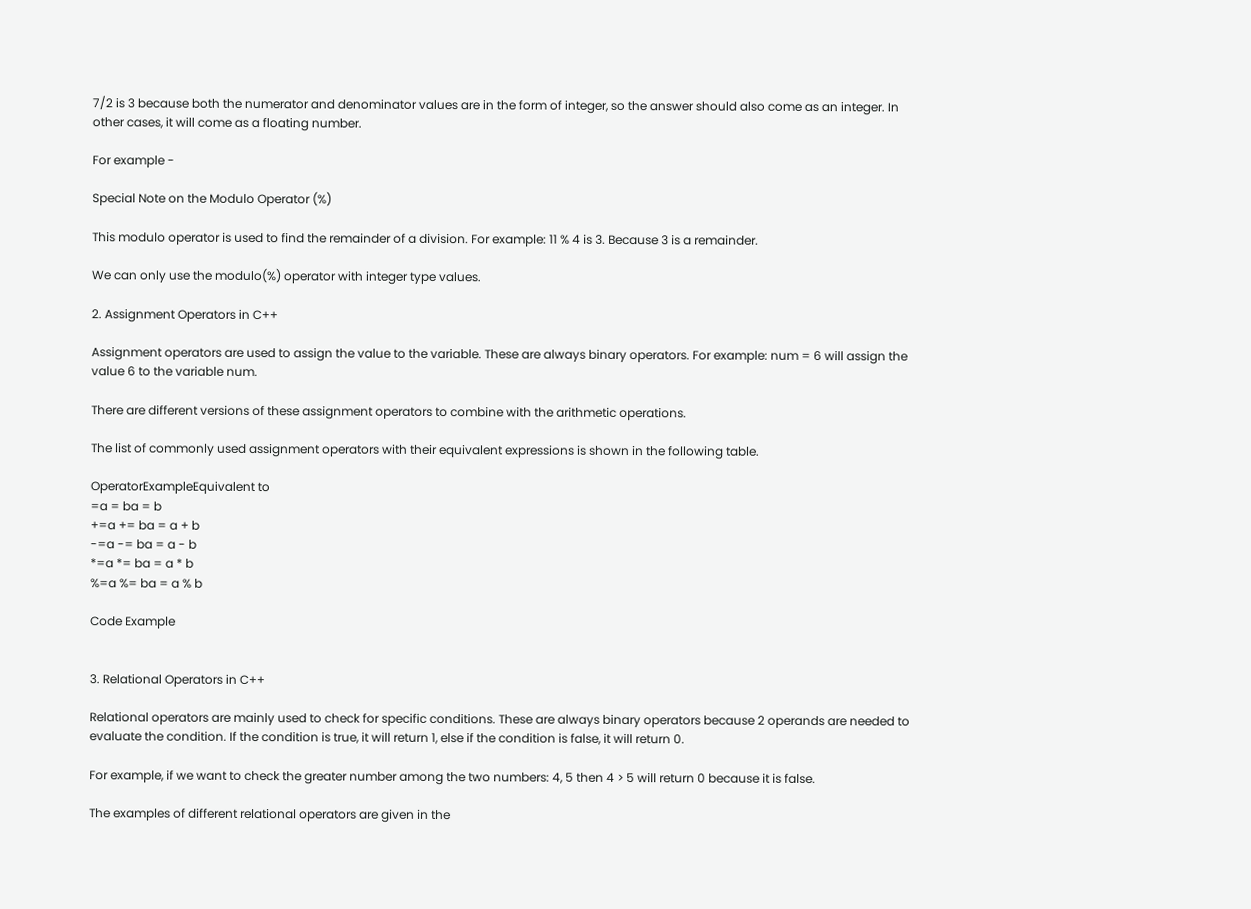7/2 is 3 because both the numerator and denominator values are in the form of integer, so the answer should also come as an integer. In other cases, it will come as a floating number.

For example -

Special Note on the Modulo Operator (%)

This modulo operator is used to find the remainder of a division. For example: 11 % 4 is 3. Because 3 is a remainder.

We can only use the modulo(%) operator with integer type values.

2. Assignment Operators in C++

Assignment operators are used to assign the value to the variable. These are always binary operators. For example: num = 6 will assign the value 6 to the variable num.

There are different versions of these assignment operators to combine with the arithmetic operations.

The list of commonly used assignment operators with their equivalent expressions is shown in the following table.

OperatorExampleEquivalent to
=a = ba = b
+=a += ba = a + b
-=a -= ba = a - b
*=a *= ba = a * b
%=a %= ba = a % b

Code Example


3. Relational Operators in C++

Relational operators are mainly used to check for specific conditions. These are always binary operators because 2 operands are needed to evaluate the condition. If the condition is true, it will return 1, else if the condition is false, it will return 0.

For example, if we want to check the greater number among the two numbers: 4, 5 then 4 > 5 will return 0 because it is false.

The examples of different relational operators are given in the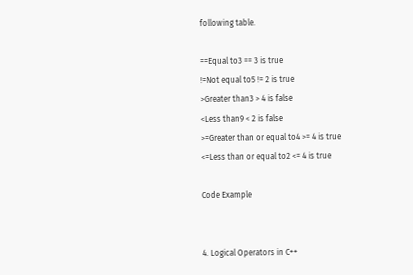following table.

==Equal to3 == 3 is true
!=Not equal to5 != 2 is true
>Greater than3 > 4 is false
<Less than9 < 2 is false
>=Greater than or equal to4 >= 4 is true
<=Less than or equal to2 <= 4 is true

Code Example


4. Logical Operators in C++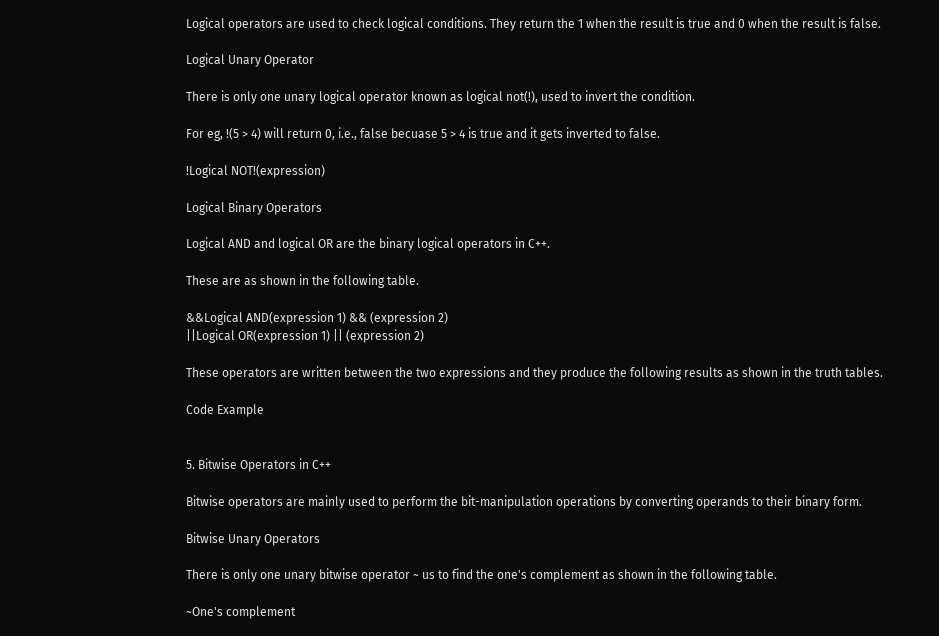Logical operators are used to check logical conditions. They return the 1 when the result is true and 0 when the result is false.

Logical Unary Operator

There is only one unary logical operator known as logical not(!), used to invert the condition.

For eg, !(5 > 4) will return 0, i.e., false becuase 5 > 4 is true and it gets inverted to false.

!Logical NOT!(expression)

Logical Binary Operators

Logical AND and logical OR are the binary logical operators in C++.

These are as shown in the following table.

&&Logical AND(expression 1) && (expression 2)
||Logical OR(expression 1) || (expression 2)

These operators are written between the two expressions and they produce the following results as shown in the truth tables.

Code Example


5. Bitwise Operators in C++

Bitwise operators are mainly used to perform the bit-manipulation operations by converting operands to their binary form.

Bitwise Unary Operators

There is only one unary bitwise operator ~ us to find the one's complement as shown in the following table.

~One's complement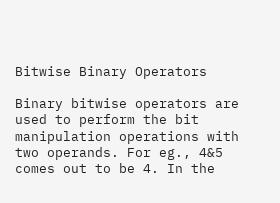Bitwise Binary Operators

Binary bitwise operators are used to perform the bit manipulation operations with two operands. For eg., 4&5 comes out to be 4. In the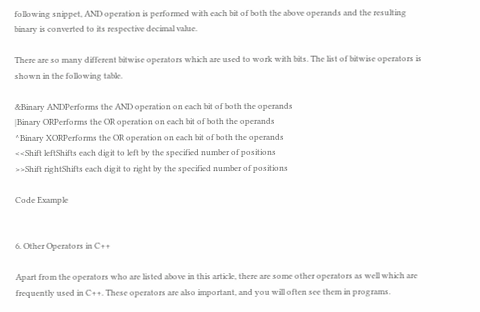following snippet, AND operation is performed with each bit of both the above operands and the resulting binary is converted to its respective decimal value.

There are so many different bitwise operators which are used to work with bits. The list of bitwise operators is shown in the following table.

&Binary ANDPerforms the AND operation on each bit of both the operands
|Binary ORPerforms the OR operation on each bit of both the operands
^Binary XORPerforms the OR operation on each bit of both the operands
<<Shift leftShifts each digit to left by the specified number of positions
>>Shift rightShifts each digit to right by the specified number of positions

Code Example


6. Other Operators in C++

Apart from the operators who are listed above in this article, there are some other operators as well which are frequently used in C++. These operators are also important, and you will often see them in programs.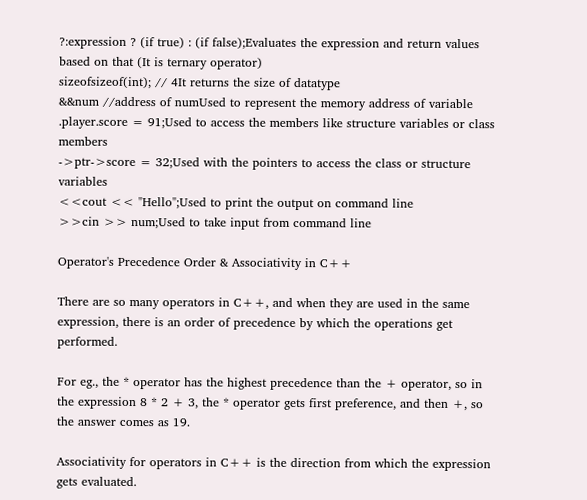?:expression ? (if true) : (if false);Evaluates the expression and return values based on that (It is ternary operator)
sizeofsizeof(int); // 4It returns the size of datatype
&&num //address of numUsed to represent the memory address of variable
.player.score = 91;Used to access the members like structure variables or class members
->ptr->score = 32;Used with the pointers to access the class or structure variables
<<cout << "Hello";Used to print the output on command line
>>cin >> num;Used to take input from command line

Operator's Precedence Order & Associativity in C++

There are so many operators in C++, and when they are used in the same expression, there is an order of precedence by which the operations get performed.

For eg., the * operator has the highest precedence than the + operator, so in the expression 8 * 2 + 3, the * operator gets first preference, and then +, so the answer comes as 19.

Associativity for operators in C++ is the direction from which the expression gets evaluated.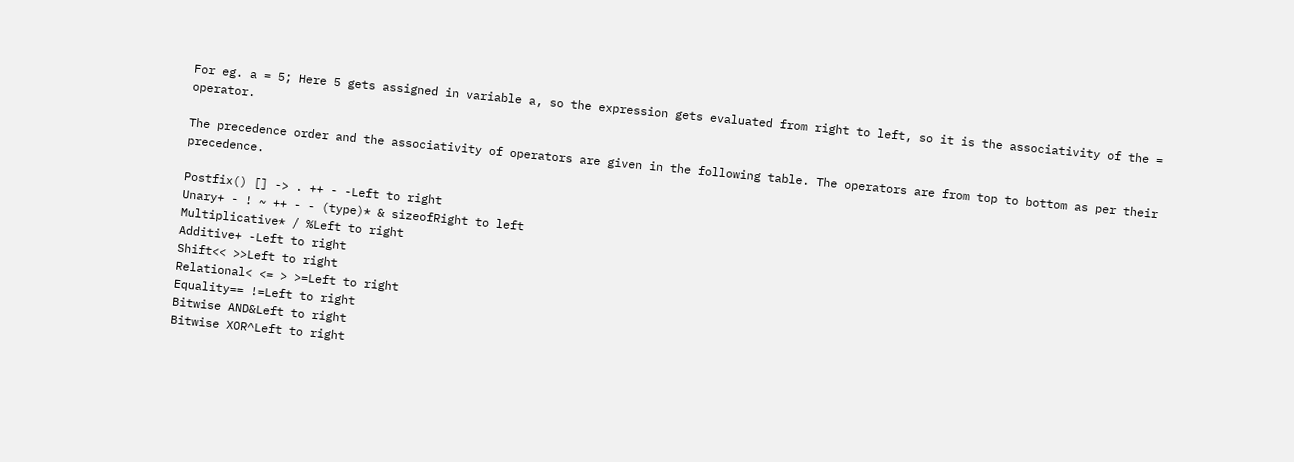For eg. a = 5; Here 5 gets assigned in variable a, so the expression gets evaluated from right to left, so it is the associativity of the = operator.

The precedence order and the associativity of operators are given in the following table. The operators are from top to bottom as per their precedence.

Postfix() [] -> . ++ - -Left to right
Unary+ - ! ~ ++ - - (type)* & sizeofRight to left
Multiplicative* / %Left to right
Additive+ -Left to right
Shift<< >>Left to right
Relational< <= > >=Left to right
Equality== !=Left to right
Bitwise AND&Left to right
Bitwise XOR^Left to right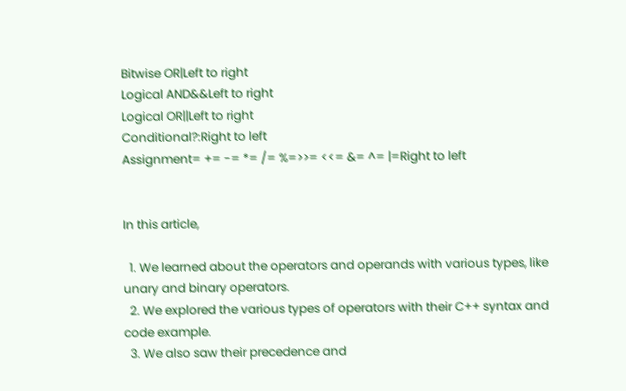Bitwise OR|Left to right
Logical AND&&Left to right
Logical OR||Left to right
Conditional?:Right to left
Assignment= += -= *= /= %=>>= <<= &= ^= |=Right to left


In this article,

  1. We learned about the operators and operands with various types, like unary and binary operators.
  2. We explored the various types of operators with their C++ syntax and code example.
  3. We also saw their precedence and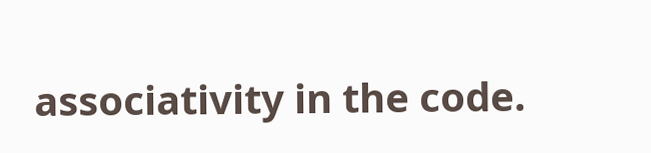associativity in the code.